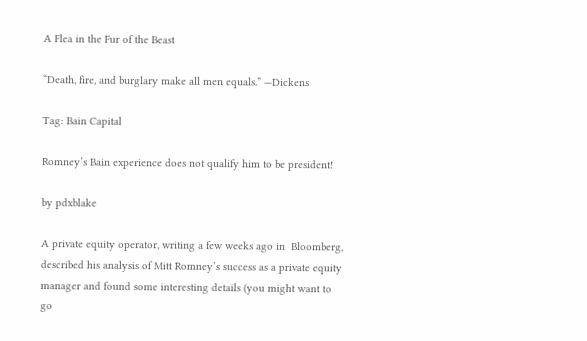A Flea in the Fur of the Beast

“Death, fire, and burglary make all men equals.” —Dickens

Tag: Bain Capital

Romney’s Bain experience does not qualify him to be president!

by pdxblake

A private equity operator, writing a few weeks ago in  Bloomberg, described his analysis of Mitt Romney’s success as a private equity manager and found some interesting details (you might want to go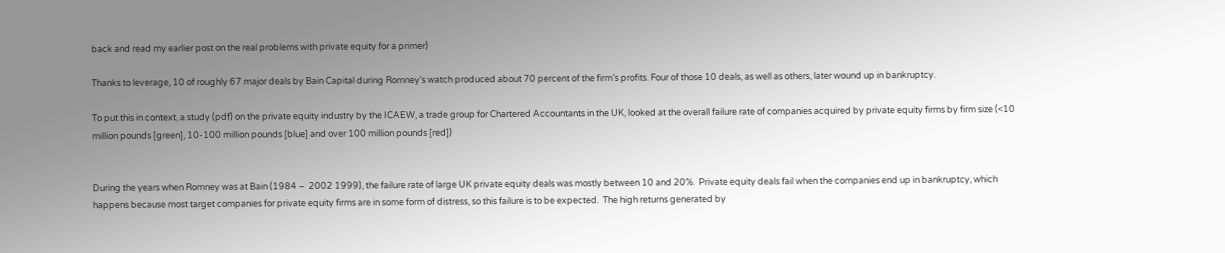back and read my earlier post on the real problems with private equity for a primer)

Thanks to leverage, 10 of roughly 67 major deals by Bain Capital during Romney’s watch produced about 70 percent of the firm’s profits. Four of those 10 deals, as well as others, later wound up in bankruptcy.

To put this in context, a study (pdf) on the private equity industry by the ICAEW, a trade group for Chartered Accountants in the UK, looked at the overall failure rate of companies acquired by private equity firms by firm size (<10 million pounds [green], 10-100 million pounds [blue] and over 100 million pounds [red])


During the years when Romney was at Bain (1984 –  2002 1999), the failure rate of large UK private equity deals was mostly between 10 and 20%.  Private equity deals fail when the companies end up in bankruptcy, which happens because most target companies for private equity firms are in some form of distress, so this failure is to be expected.  The high returns generated by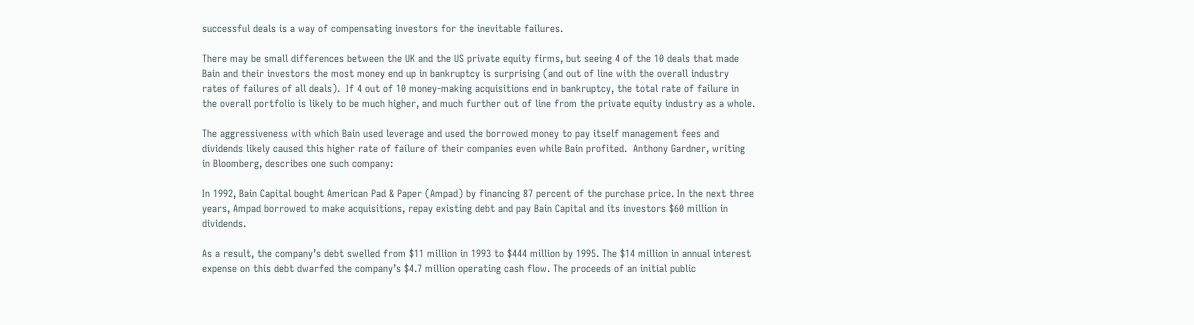successful deals is a way of compensating investors for the inevitable failures.

There may be small differences between the UK and the US private equity firms, but seeing 4 of the 10 deals that made Bain and their investors the most money end up in bankruptcy is surprising (and out of line with the overall industry rates of failures of all deals).  If 4 out of 10 money-making acquisitions end in bankruptcy, the total rate of failure in the overall portfolio is likely to be much higher, and much further out of line from the private equity industry as a whole.

The aggressiveness with which Bain used leverage and used the borrowed money to pay itself management fees and dividends likely caused this higher rate of failure of their companies even while Bain profited.  Anthony Gardner, writing in Bloomberg, describes one such company:

In 1992, Bain Capital bought American Pad & Paper (Ampad) by financing 87 percent of the purchase price. In the next three years, Ampad borrowed to make acquisitions, repay existing debt and pay Bain Capital and its investors $60 million in dividends.

As a result, the company’s debt swelled from $11 million in 1993 to $444 million by 1995. The $14 million in annual interest expense on this debt dwarfed the company’s $4.7 million operating cash flow. The proceeds of an initial public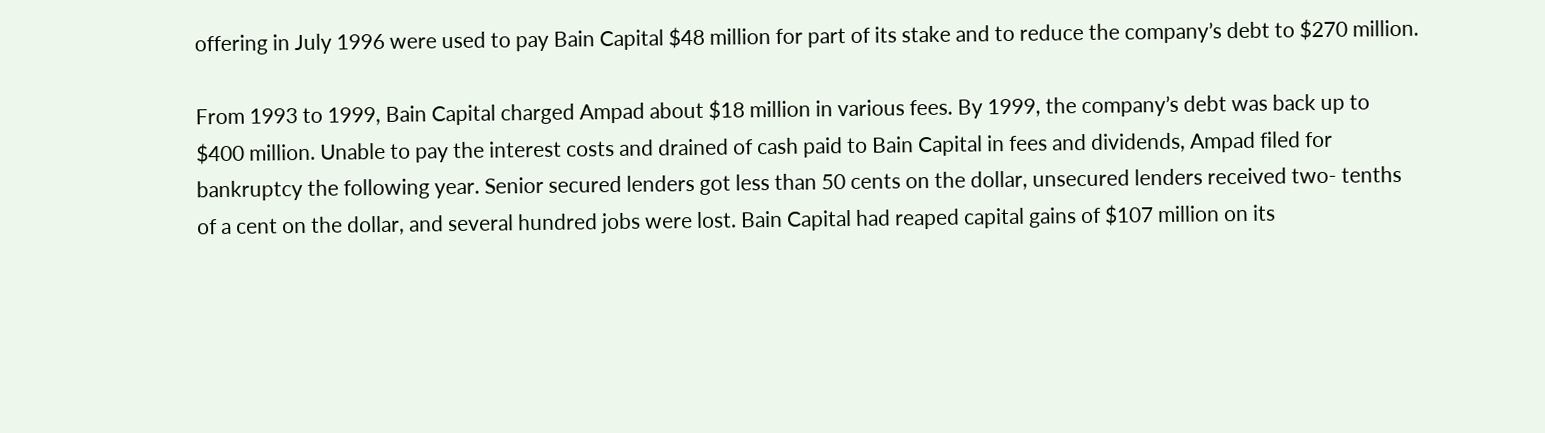offering in July 1996 were used to pay Bain Capital $48 million for part of its stake and to reduce the company’s debt to $270 million.

From 1993 to 1999, Bain Capital charged Ampad about $18 million in various fees. By 1999, the company’s debt was back up to $400 million. Unable to pay the interest costs and drained of cash paid to Bain Capital in fees and dividends, Ampad filed for bankruptcy the following year. Senior secured lenders got less than 50 cents on the dollar, unsecured lenders received two- tenths of a cent on the dollar, and several hundred jobs were lost. Bain Capital had reaped capital gains of $107 million on its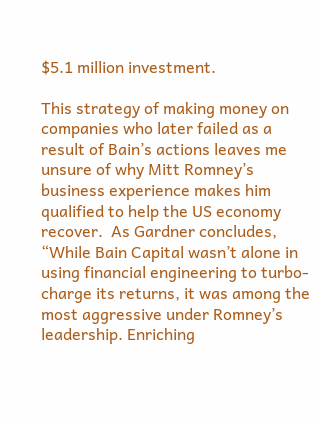$5.1 million investment.

This strategy of making money on companies who later failed as a result of Bain’s actions leaves me unsure of why Mitt Romney’s business experience makes him qualified to help the US economy recover.  As Gardner concludes, “While Bain Capital wasn’t alone in using financial engineering to turbo-charge its returns, it was among the most aggressive under Romney’s leadership. Enriching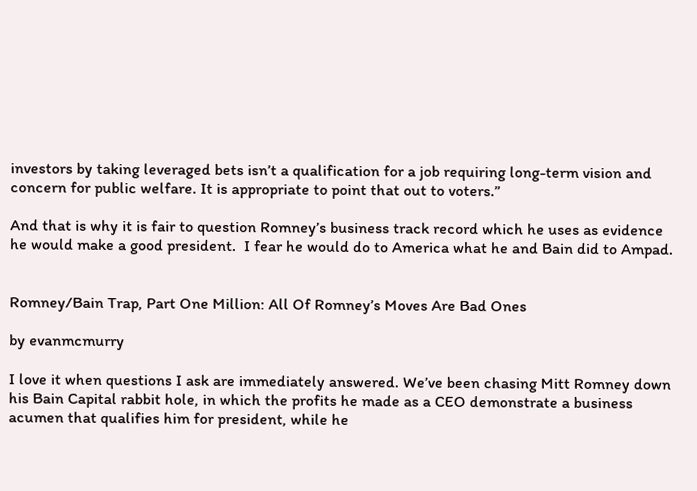investors by taking leveraged bets isn’t a qualification for a job requiring long-term vision and concern for public welfare. It is appropriate to point that out to voters.”

And that is why it is fair to question Romney’s business track record which he uses as evidence he would make a good president.  I fear he would do to America what he and Bain did to Ampad.


Romney/Bain Trap, Part One Million: All Of Romney’s Moves Are Bad Ones

by evanmcmurry

I love it when questions I ask are immediately answered. We’ve been chasing Mitt Romney down his Bain Capital rabbit hole, in which the profits he made as a CEO demonstrate a business acumen that qualifies him for president, while he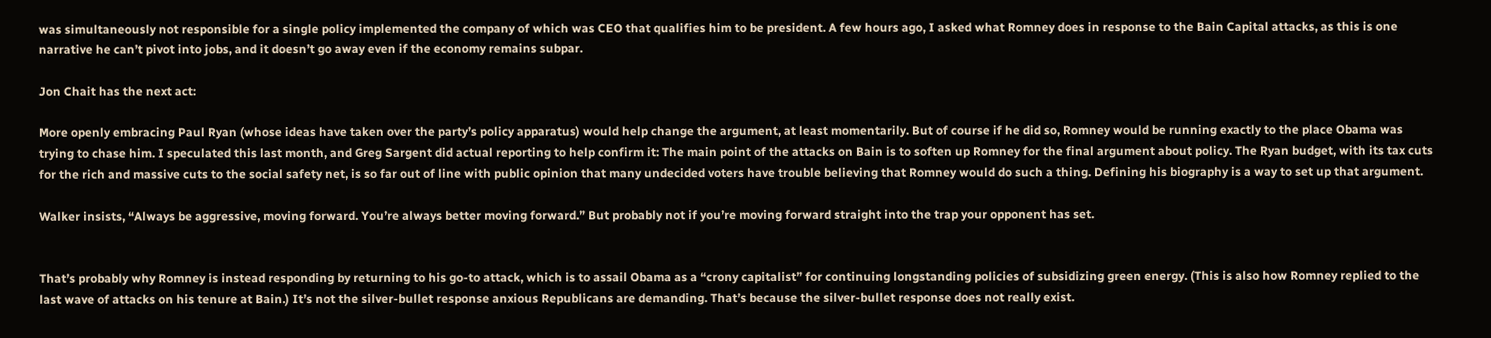was simultaneously not responsible for a single policy implemented the company of which was CEO that qualifies him to be president. A few hours ago, I asked what Romney does in response to the Bain Capital attacks, as this is one narrative he can’t pivot into jobs, and it doesn’t go away even if the economy remains subpar.

Jon Chait has the next act:

More openly embracing Paul Ryan (whose ideas have taken over the party’s policy apparatus) would help change the argument, at least momentarily. But of course if he did so, Romney would be running exactly to the place Obama was trying to chase him. I speculated this last month, and Greg Sargent did actual reporting to help confirm it: The main point of the attacks on Bain is to soften up Romney for the final argument about policy. The Ryan budget, with its tax cuts for the rich and massive cuts to the social safety net, is so far out of line with public opinion that many undecided voters have trouble believing that Romney would do such a thing. Defining his biography is a way to set up that argument.

Walker insists, “Always be aggressive, moving forward. You’re always better moving forward.” But probably not if you’re moving forward straight into the trap your opponent has set.


That’s probably why Romney is instead responding by returning to his go-to attack, which is to assail Obama as a “crony capitalist” for continuing longstanding policies of subsidizing green energy. (This is also how Romney replied to the last wave of attacks on his tenure at Bain.) It’s not the silver-bullet response anxious Republicans are demanding. That’s because the silver-bullet response does not really exist.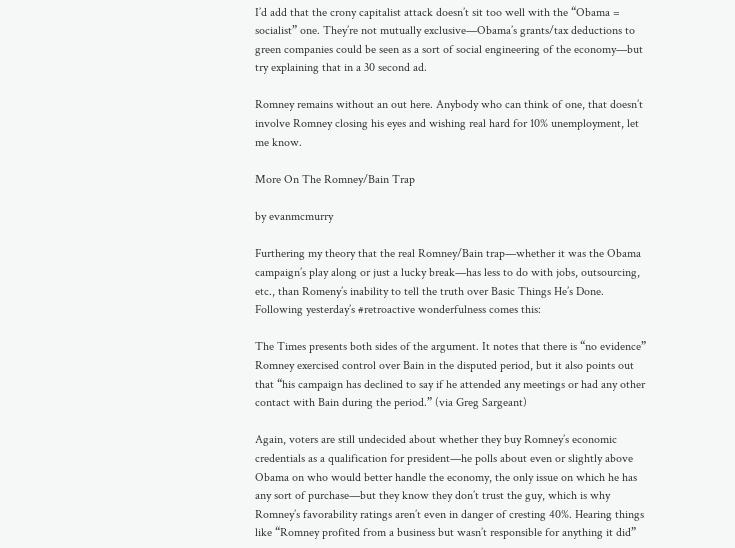I’d add that the crony capitalist attack doesn’t sit too well with the “Obama = socialist” one. They’re not mutually exclusive—Obama’s grants/tax deductions to green companies could be seen as a sort of social engineering of the economy—but try explaining that in a 30 second ad.

Romney remains without an out here. Anybody who can think of one, that doesn’t involve Romney closing his eyes and wishing real hard for 10% unemployment, let me know.

More On The Romney/Bain Trap

by evanmcmurry

Furthering my theory that the real Romney/Bain trap—whether it was the Obama campaign’s play along or just a lucky break—has less to do with jobs, outsourcing, etc., than Romeny’s inability to tell the truth over Basic Things He’s Done. Following yesterday’s #retroactive wonderfulness comes this:

The Times presents both sides of the argument. It notes that there is “no evidence” Romney exercised control over Bain in the disputed period, but it also points out that “his campaign has declined to say if he attended any meetings or had any other contact with Bain during the period.” (via Greg Sargeant)

Again, voters are still undecided about whether they buy Romney’s economic credentials as a qualification for president—he polls about even or slightly above Obama on who would better handle the economy, the only issue on which he has any sort of purchase—but they know they don’t trust the guy, which is why Romney’s favorability ratings aren’t even in danger of cresting 40%. Hearing things like “Romney profited from a business but wasn’t responsible for anything it did”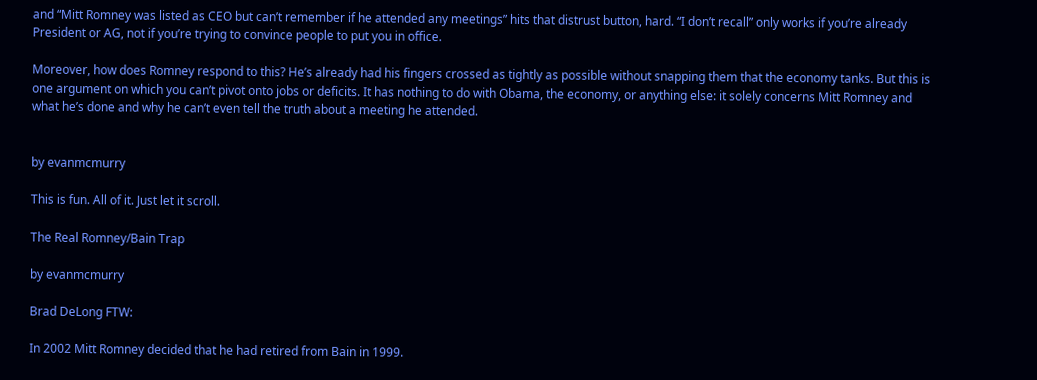and “Mitt Romney was listed as CEO but can’t remember if he attended any meetings” hits that distrust button, hard. “I don’t recall” only works if you’re already President or AG, not if you’re trying to convince people to put you in office.

Moreover, how does Romney respond to this? He’s already had his fingers crossed as tightly as possible without snapping them that the economy tanks. But this is one argument on which you can’t pivot onto jobs or deficits. It has nothing to do with Obama, the economy, or anything else: it solely concerns Mitt Romney and what he’s done and why he can’t even tell the truth about a meeting he attended.


by evanmcmurry

This is fun. All of it. Just let it scroll.

The Real Romney/Bain Trap

by evanmcmurry

Brad DeLong FTW:

In 2002 Mitt Romney decided that he had retired from Bain in 1999.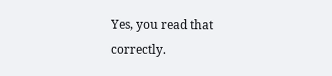Yes, you read that correctly.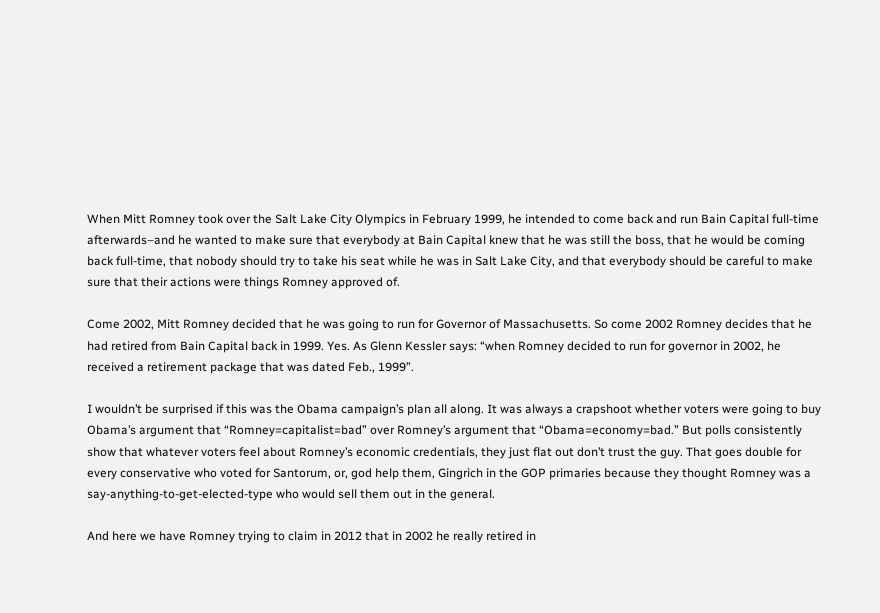When Mitt Romney took over the Salt Lake City Olympics in February 1999, he intended to come back and run Bain Capital full-time afterwards–and he wanted to make sure that everybody at Bain Capital knew that he was still the boss, that he would be coming back full-time, that nobody should try to take his seat while he was in Salt Lake City, and that everybody should be careful to make sure that their actions were things Romney approved of.

Come 2002, Mitt Romney decided that he was going to run for Governor of Massachusetts. So come 2002 Romney decides that he had retired from Bain Capital back in 1999. Yes. As Glenn Kessler says: “when Romney decided to run for governor in 2002, he received a retirement package that was dated Feb., 1999”.

I wouldn’t be surprised if this was the Obama campaign’s plan all along. It was always a crapshoot whether voters were going to buy Obama’s argument that “Romney=capitalist=bad” over Romney’s argument that “Obama=economy=bad.” But polls consistently show that whatever voters feel about Romney’s economic credentials, they just flat out don’t trust the guy. That goes double for every conservative who voted for Santorum, or, god help them, Gingrich in the GOP primaries because they thought Romney was a say-anything-to-get-elected-type who would sell them out in the general.

And here we have Romney trying to claim in 2012 that in 2002 he really retired in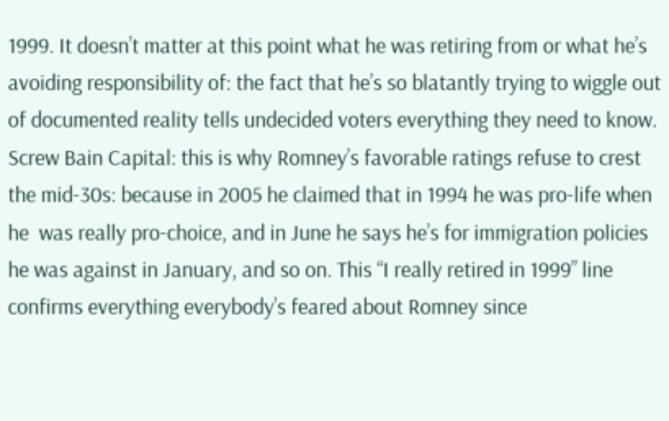1999. It doesn’t matter at this point what he was retiring from or what he’s avoiding responsibility of: the fact that he’s so blatantly trying to wiggle out of documented reality tells undecided voters everything they need to know. Screw Bain Capital: this is why Romney’s favorable ratings refuse to crest the mid-30s: because in 2005 he claimed that in 1994 he was pro-life when he  was really pro-choice, and in June he says he’s for immigration policies he was against in January, and so on. This “I really retired in 1999” line confirms everything everybody’s feared about Romney since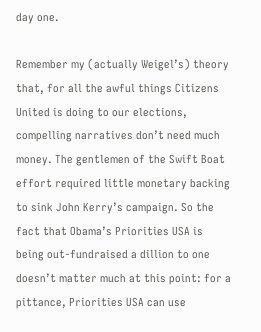day one.

Remember my (actually Weigel’s) theory that, for all the awful things Citizens United is doing to our elections, compelling narratives don’t need much money. The gentlemen of the Swift Boat effort required little monetary backing to sink John Kerry’s campaign. So the fact that Obama’s Priorities USA is being out-fundraised a dillion to one doesn’t matter much at this point: for a pittance, Priorities USA can use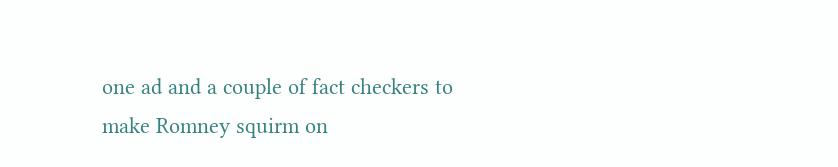one ad and a couple of fact checkers to make Romney squirm on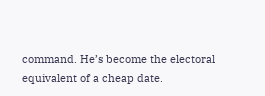command. He’s become the electoral equivalent of a cheap date.